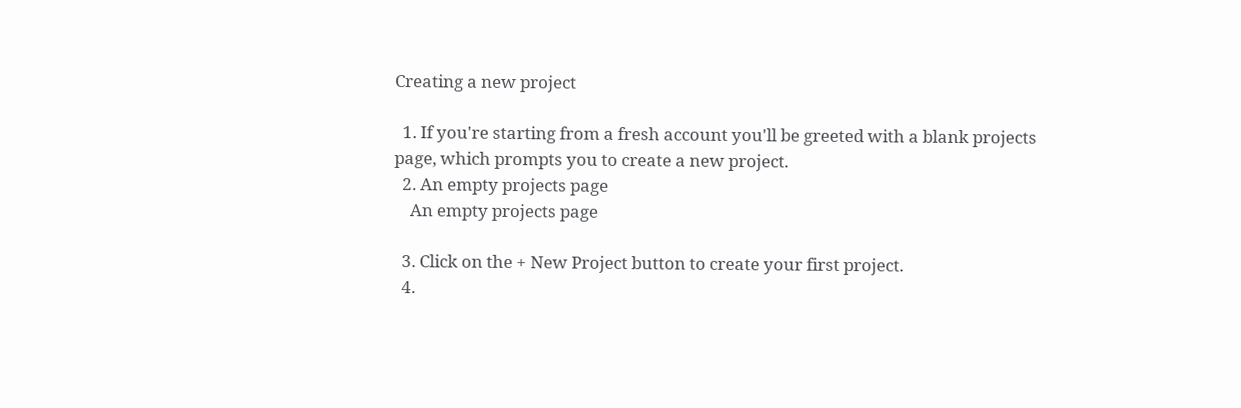Creating a new project

  1. If you're starting from a fresh account you'll be greeted with a blank projects page, which prompts you to create a new project.
  2. An empty projects page
    An empty projects page

  3. Click on the + New Project button to create your first project.
  4.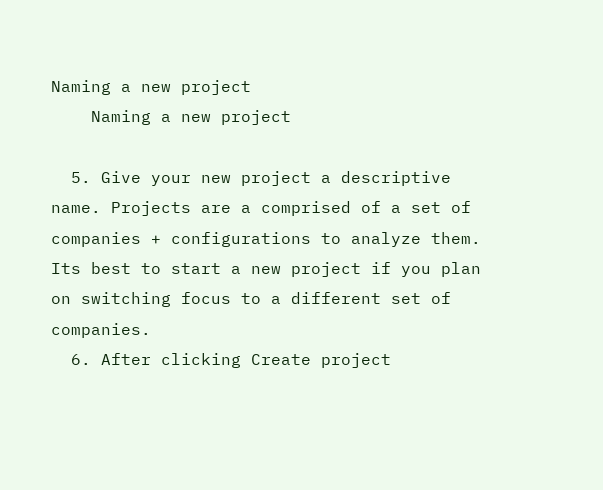Naming a new project
    Naming a new project

  5. Give your new project a descriptive name. Projects are a comprised of a set of companies + configurations to analyze them. Its best to start a new project if you plan on switching focus to a different set of companies.
  6. After clicking Create project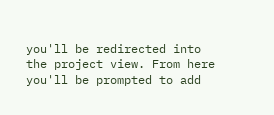you'll be redirected into the project view. From here you'll be prompted to add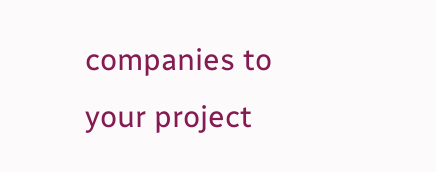companies to your project